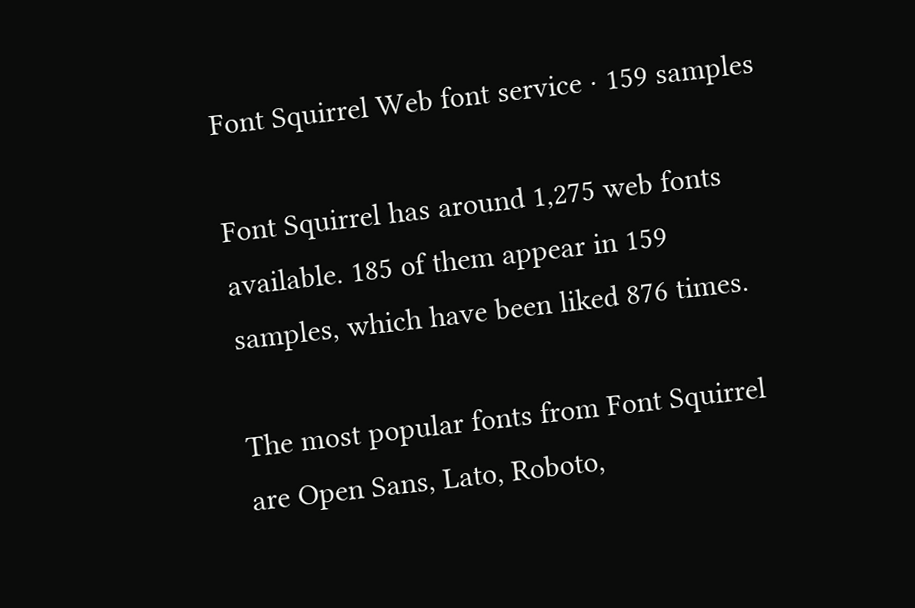Font Squirrel Web font service · 159 samples

Font Squirrel has around 1,275 web fonts available. 185 of them appear in 159 samples, which have been liked 876 times.

The most popular fonts from Font Squirrel are Open Sans, Lato, Roboto,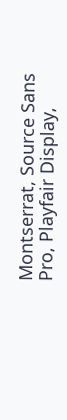Montserrat, Source Sans Pro, Playfair Display,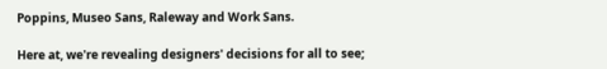Poppins, Museo Sans, Raleway and Work Sans.

Here at, we're revealing designers' decisions for all to see;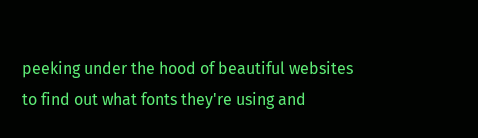peeking under the hood of beautiful websites to find out what fonts they're using and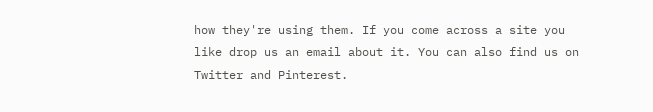how they're using them. If you come across a site you like drop us an email about it. You can also find us on Twitter and Pinterest.